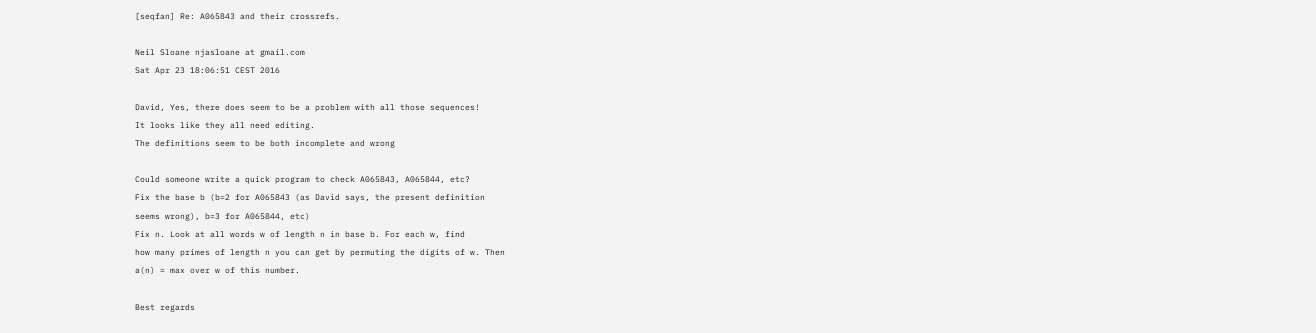[seqfan] Re: A065843 and their crossrefs.

Neil Sloane njasloane at gmail.com
Sat Apr 23 18:06:51 CEST 2016

David, Yes, there does seem to be a problem with all those sequences!
It looks like they all need editing.
The definitions seem to be both incomplete and wrong

Could someone write a quick program to check A065843, A065844, etc?
Fix the base b (b=2 for A065843 (as David says, the present definition
seems wrong), b=3 for A065844, etc)
Fix n. Look at all words w of length n in base b. For each w, find
how many primes of length n you can get by permuting the digits of w. Then
a(n) = max over w of this number.

Best regards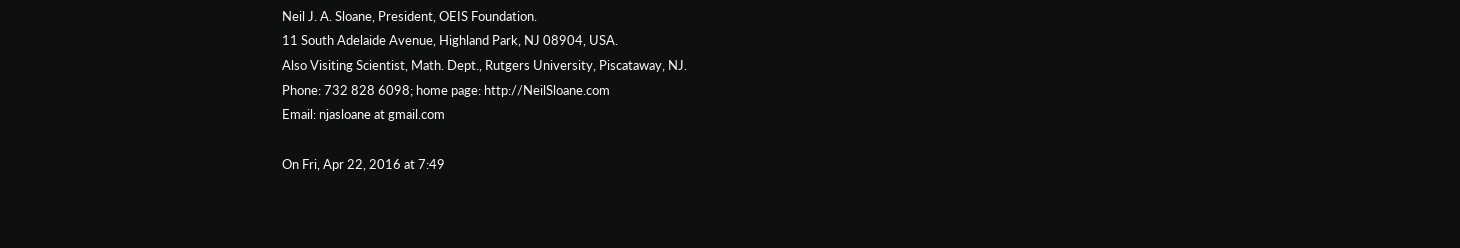Neil J. A. Sloane, President, OEIS Foundation.
11 South Adelaide Avenue, Highland Park, NJ 08904, USA.
Also Visiting Scientist, Math. Dept., Rutgers University, Piscataway, NJ.
Phone: 732 828 6098; home page: http://NeilSloane.com
Email: njasloane at gmail.com

On Fri, Apr 22, 2016 at 7:49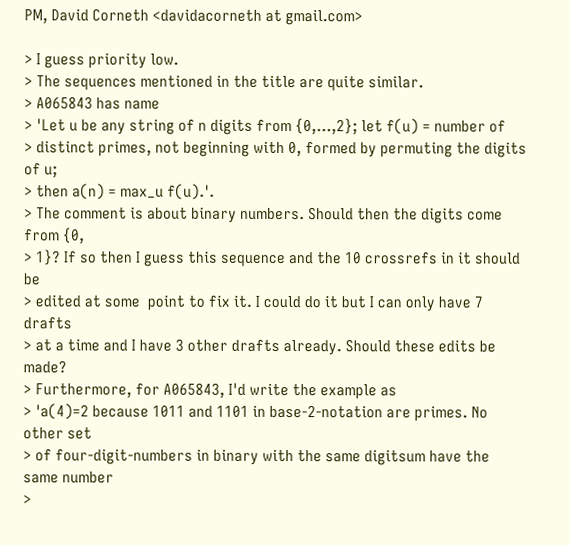PM, David Corneth <davidacorneth at gmail.com>

> I guess priority low.
> The sequences mentioned in the title are quite similar.
> A065843 has name
> 'Let u be any string of n digits from {0,...,2}; let f(u) = number of
> distinct primes, not beginning with 0, formed by permuting the digits of u;
> then a(n) = max_u f(u).'.
> The comment is about binary numbers. Should then the digits come from {0,
> 1}? If so then I guess this sequence and the 10 crossrefs in it should be
> edited at some  point to fix it. I could do it but I can only have 7 drafts
> at a time and I have 3 other drafts already. Should these edits be made?
> Furthermore, for A065843, I'd write the example as
> 'a(4)=2 because 1011 and 1101 in base-2-notation are primes. No other set
> of four-digit-numbers in binary with the same digitsum have the same number
>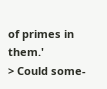of primes in them.'
> Could some-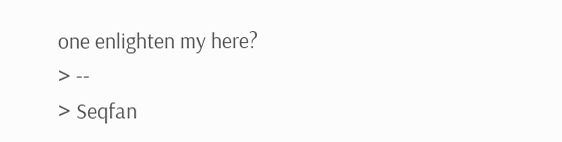one enlighten my here?
> --
> Seqfan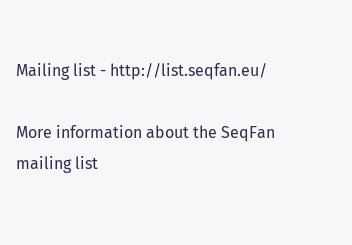Mailing list - http://list.seqfan.eu/

More information about the SeqFan mailing list